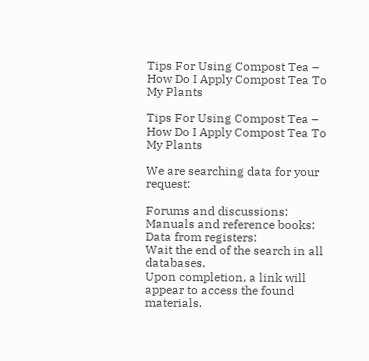Tips For Using Compost Tea – How Do I Apply Compost Tea To My Plants

Tips For Using Compost Tea – How Do I Apply Compost Tea To My Plants

We are searching data for your request:

Forums and discussions:
Manuals and reference books:
Data from registers:
Wait the end of the search in all databases.
Upon completion, a link will appear to access the found materials.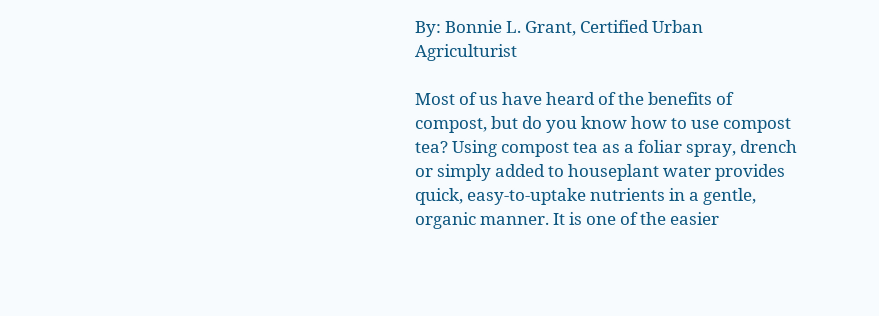By: Bonnie L. Grant, Certified Urban Agriculturist

Most of us have heard of the benefits of compost, but do you know how to use compost tea? Using compost tea as a foliar spray, drench or simply added to houseplant water provides quick, easy-to-uptake nutrients in a gentle, organic manner. It is one of the easier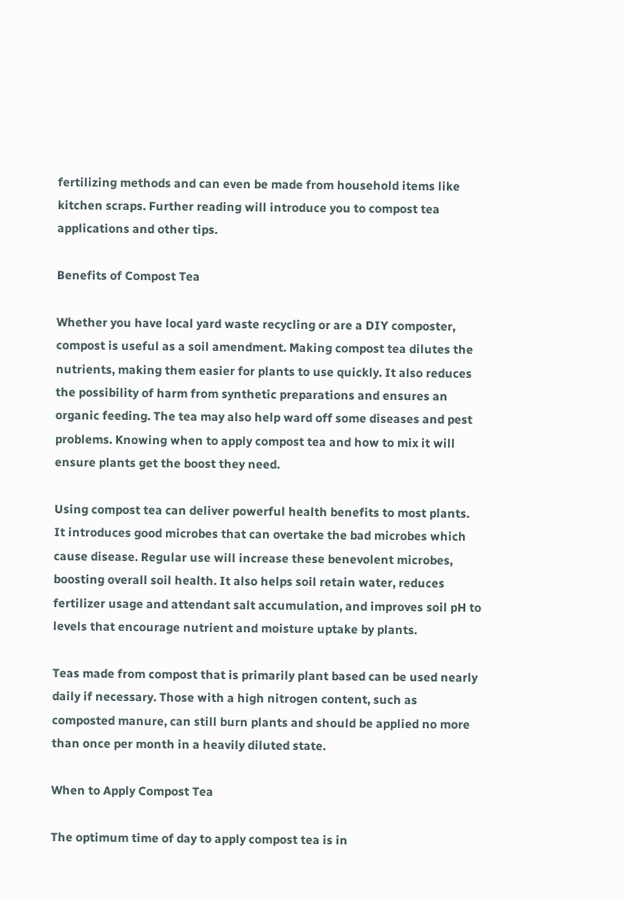fertilizing methods and can even be made from household items like kitchen scraps. Further reading will introduce you to compost tea applications and other tips.

Benefits of Compost Tea

Whether you have local yard waste recycling or are a DIY composter, compost is useful as a soil amendment. Making compost tea dilutes the nutrients, making them easier for plants to use quickly. It also reduces the possibility of harm from synthetic preparations and ensures an organic feeding. The tea may also help ward off some diseases and pest problems. Knowing when to apply compost tea and how to mix it will ensure plants get the boost they need.

Using compost tea can deliver powerful health benefits to most plants. It introduces good microbes that can overtake the bad microbes which cause disease. Regular use will increase these benevolent microbes, boosting overall soil health. It also helps soil retain water, reduces fertilizer usage and attendant salt accumulation, and improves soil pH to levels that encourage nutrient and moisture uptake by plants.

Teas made from compost that is primarily plant based can be used nearly daily if necessary. Those with a high nitrogen content, such as composted manure, can still burn plants and should be applied no more than once per month in a heavily diluted state.

When to Apply Compost Tea

The optimum time of day to apply compost tea is in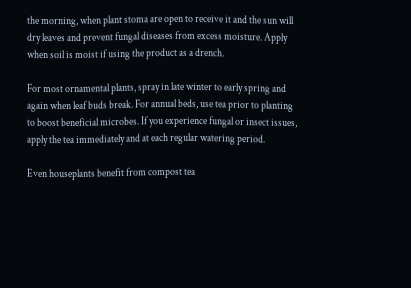the morning, when plant stoma are open to receive it and the sun will dry leaves and prevent fungal diseases from excess moisture. Apply when soil is moist if using the product as a drench.

For most ornamental plants, spray in late winter to early spring and again when leaf buds break. For annual beds, use tea prior to planting to boost beneficial microbes. If you experience fungal or insect issues, apply the tea immediately and at each regular watering period.

Even houseplants benefit from compost tea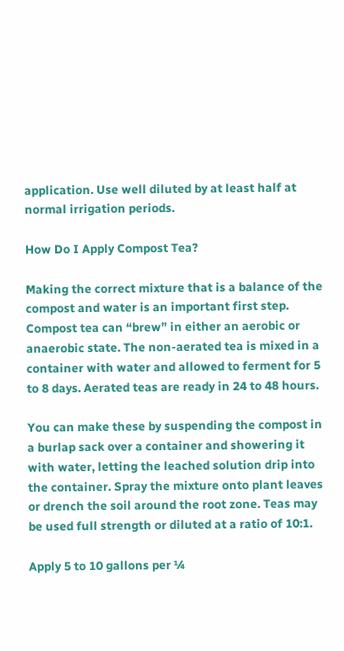application. Use well diluted by at least half at normal irrigation periods.

How Do I Apply Compost Tea?

Making the correct mixture that is a balance of the compost and water is an important first step. Compost tea can “brew” in either an aerobic or anaerobic state. The non-aerated tea is mixed in a container with water and allowed to ferment for 5 to 8 days. Aerated teas are ready in 24 to 48 hours.

You can make these by suspending the compost in a burlap sack over a container and showering it with water, letting the leached solution drip into the container. Spray the mixture onto plant leaves or drench the soil around the root zone. Teas may be used full strength or diluted at a ratio of 10:1.

Apply 5 to 10 gallons per ¼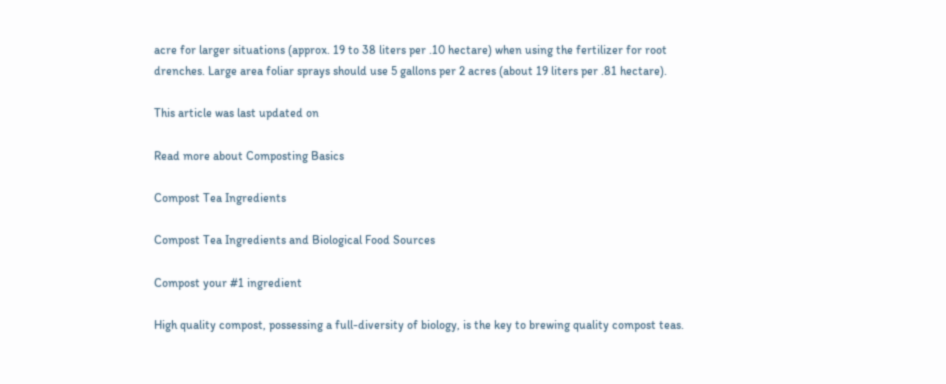acre for larger situations (approx. 19 to 38 liters per .10 hectare) when using the fertilizer for root drenches. Large area foliar sprays should use 5 gallons per 2 acres (about 19 liters per .81 hectare).

This article was last updated on

Read more about Composting Basics

Compost Tea Ingredients

Compost Tea Ingredients and Biological Food Sources

Compost your #1 ingredient

High quality compost, possessing a full-diversity of biology, is the key to brewing quality compost teas.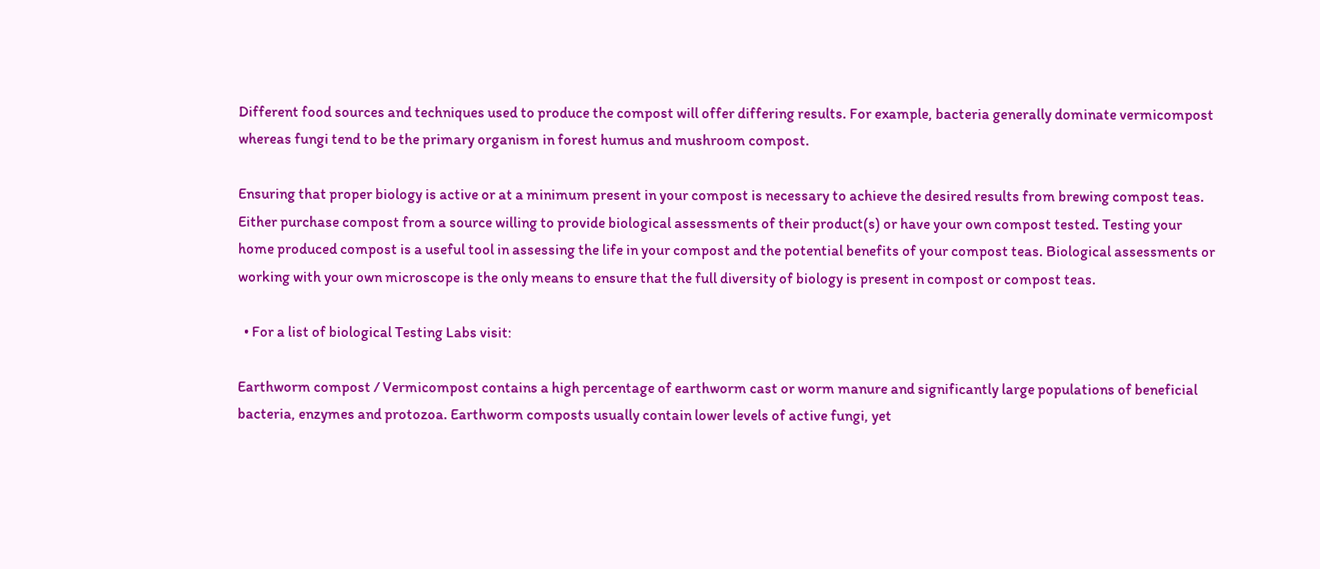Different food sources and techniques used to produce the compost will offer differing results. For example, bacteria generally dominate vermicompost whereas fungi tend to be the primary organism in forest humus and mushroom compost.

Ensuring that proper biology is active or at a minimum present in your compost is necessary to achieve the desired results from brewing compost teas. Either purchase compost from a source willing to provide biological assessments of their product(s) or have your own compost tested. Testing your home produced compost is a useful tool in assessing the life in your compost and the potential benefits of your compost teas. Biological assessments or working with your own microscope is the only means to ensure that the full diversity of biology is present in compost or compost teas.

  • For a list of biological Testing Labs visit:

Earthworm compost / Vermicompost contains a high percentage of earthworm cast or worm manure and significantly large populations of beneficial bacteria, enzymes and protozoa. Earthworm composts usually contain lower levels of active fungi, yet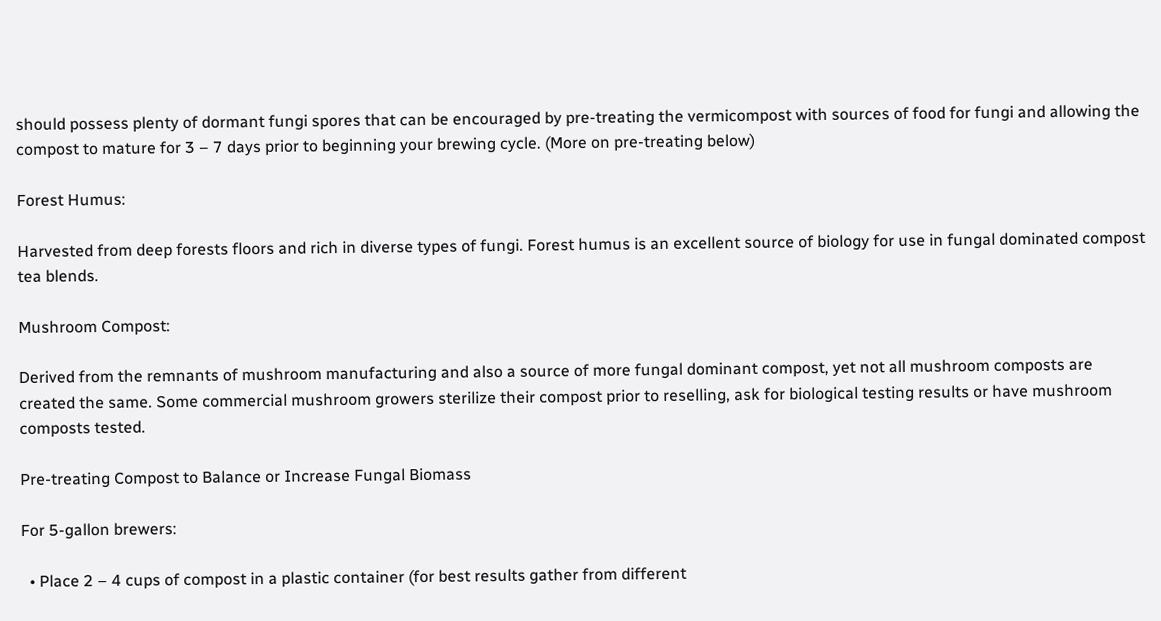should possess plenty of dormant fungi spores that can be encouraged by pre-treating the vermicompost with sources of food for fungi and allowing the compost to mature for 3 – 7 days prior to beginning your brewing cycle. (More on pre-treating below)

Forest Humus:

Harvested from deep forests floors and rich in diverse types of fungi. Forest humus is an excellent source of biology for use in fungal dominated compost tea blends.

Mushroom Compost:

Derived from the remnants of mushroom manufacturing and also a source of more fungal dominant compost, yet not all mushroom composts are created the same. Some commercial mushroom growers sterilize their compost prior to reselling, ask for biological testing results or have mushroom composts tested.

Pre-treating Compost to Balance or Increase Fungal Biomass

For 5-gallon brewers:

  • Place 2 – 4 cups of compost in a plastic container (for best results gather from different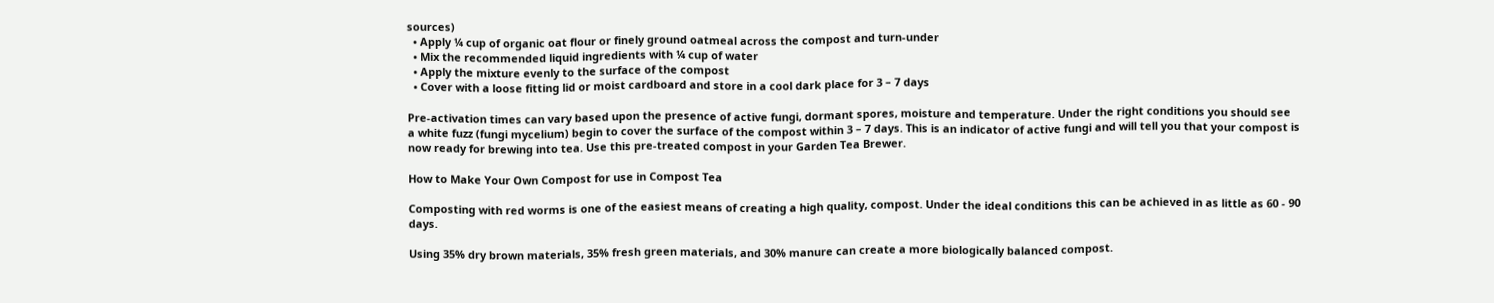sources)
  • Apply ¼ cup of organic oat flour or finely ground oatmeal across the compost and turn-under
  • Mix the recommended liquid ingredients with ¼ cup of water
  • Apply the mixture evenly to the surface of the compost
  • Cover with a loose fitting lid or moist cardboard and store in a cool dark place for 3 – 7 days

Pre-activation times can vary based upon the presence of active fungi, dormant spores, moisture and temperature. Under the right conditions you should see a white fuzz (fungi mycelium) begin to cover the surface of the compost within 3 – 7 days. This is an indicator of active fungi and will tell you that your compost is now ready for brewing into tea. Use this pre-treated compost in your Garden Tea Brewer.

How to Make Your Own Compost for use in Compost Tea

Composting with red worms is one of the easiest means of creating a high quality, compost. Under the ideal conditions this can be achieved in as little as 60 - 90 days.

Using 35% dry brown materials, 35% fresh green materials, and 30% manure can create a more biologically balanced compost.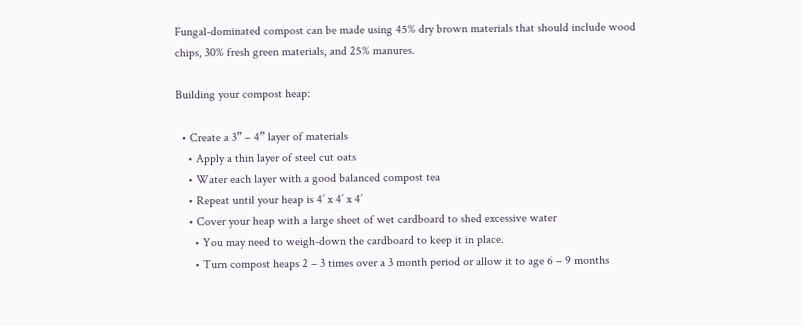Fungal-dominated compost can be made using 45% dry brown materials that should include wood chips, 30% fresh green materials, and 25% manures.

Building your compost heap:

  • Create a 3” – 4” layer of materials
    • Apply a thin layer of steel cut oats
    • Water each layer with a good balanced compost tea
    • Repeat until your heap is 4’ x 4’ x 4’
    • Cover your heap with a large sheet of wet cardboard to shed excessive water
      • You may need to weigh-down the cardboard to keep it in place.
      • Turn compost heaps 2 – 3 times over a 3 month period or allow it to age 6 – 9 months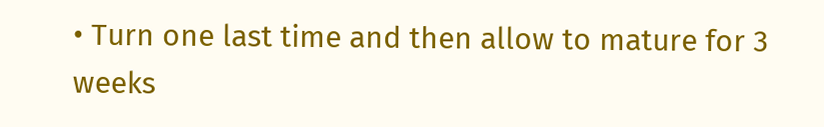• Turn one last time and then allow to mature for 3 weeks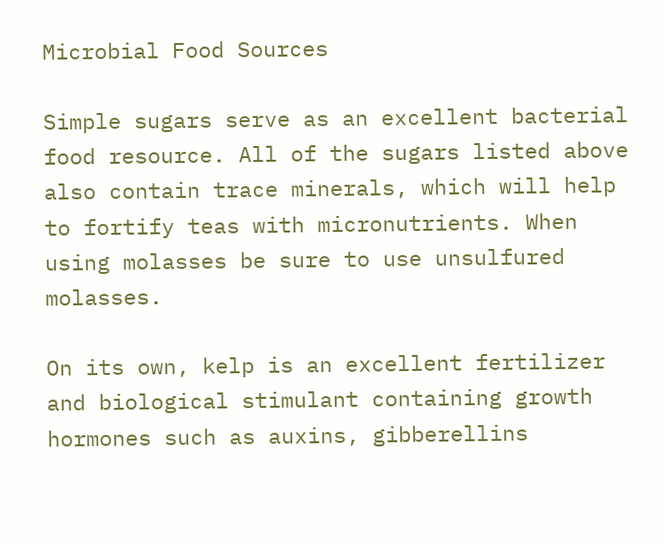Microbial Food Sources

Simple sugars serve as an excellent bacterial food resource. All of the sugars listed above also contain trace minerals, which will help to fortify teas with micronutrients. When using molasses be sure to use unsulfured molasses.

On its own, kelp is an excellent fertilizer and biological stimulant containing growth hormones such as auxins, gibberellins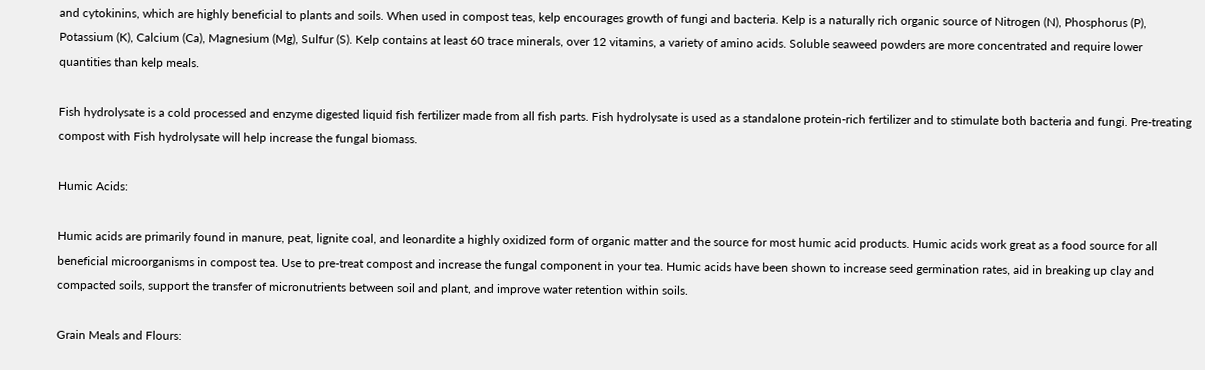and cytokinins, which are highly beneficial to plants and soils. When used in compost teas, kelp encourages growth of fungi and bacteria. Kelp is a naturally rich organic source of Nitrogen (N), Phosphorus (P), Potassium (K), Calcium (Ca), Magnesium (Mg), Sulfur (S). Kelp contains at least 60 trace minerals, over 12 vitamins, a variety of amino acids. Soluble seaweed powders are more concentrated and require lower quantities than kelp meals.

Fish hydrolysate is a cold processed and enzyme digested liquid fish fertilizer made from all fish parts. Fish hydrolysate is used as a standalone protein-rich fertilizer and to stimulate both bacteria and fungi. Pre-treating compost with Fish hydrolysate will help increase the fungal biomass.

Humic Acids:

Humic acids are primarily found in manure, peat, lignite coal, and leonardite a highly oxidized form of organic matter and the source for most humic acid products. Humic acids work great as a food source for all beneficial microorganisms in compost tea. Use to pre-treat compost and increase the fungal component in your tea. Humic acids have been shown to increase seed germination rates, aid in breaking up clay and compacted soils, support the transfer of micronutrients between soil and plant, and improve water retention within soils.

Grain Meals and Flours: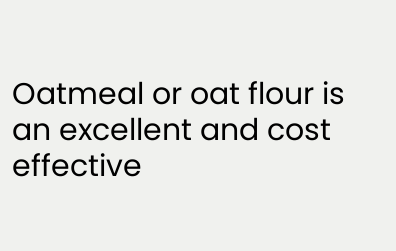Oatmeal or oat flour is an excellent and cost effective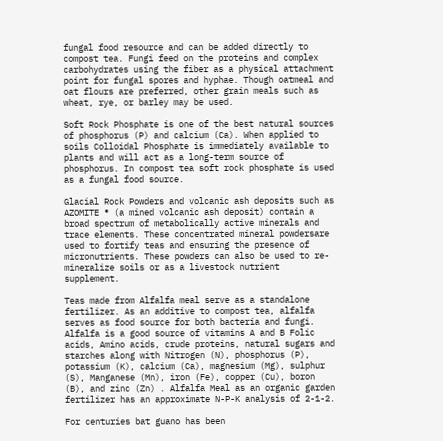fungal food resource and can be added directly to compost tea. Fungi feed on the proteins and complex carbohydrates using the fiber as a physical attachment point for fungal spores and hyphae. Though oatmeal and oat flours are preferred, other grain meals such as wheat, rye, or barley may be used.

Soft Rock Phosphate is one of the best natural sources of phosphorus (P) and calcium (Ca). When applied to soils Colloidal Phosphate is immediately available to plants and will act as a long-term source of phosphorus. In compost tea soft rock phosphate is used as a fungal food source.

Glacial Rock Powders and volcanic ash deposits such as AZOMITE ® (a mined volcanic ash deposit) contain a broad spectrum of metabolically active minerals and trace elements. These concentrated mineral powdersare used to fortify teas and ensuring the presence of micronutrients. These powders can also be used to re-mineralize soils or as a livestock nutrient supplement.

Teas made from Alfalfa meal serve as a standalone fertilizer. As an additive to compost tea, alfalfa serves as food source for both bacteria and fungi. Alfalfa is a good source of vitamins A and B Folic acids, Amino acids, crude proteins, natural sugars and starches along with Nitrogen (N), phosphorus (P), potassium (K), calcium (Ca), magnesium (Mg), sulphur (S), Manganese (Mn), iron (Fe), copper (Cu), boron (B), and zinc (Zn) . Alfalfa Meal as an organic garden fertilizer has an approximate N-P-K analysis of 2-1-2.

For centuries bat guano has been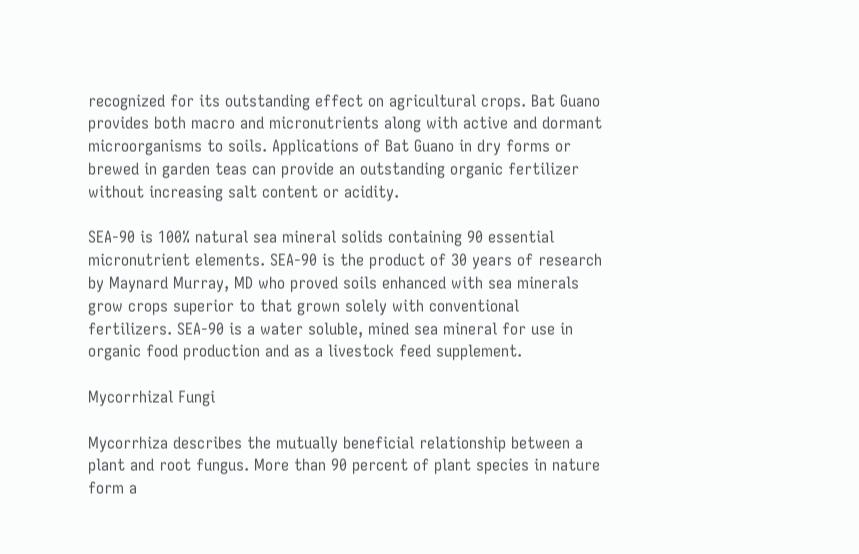recognized for its outstanding effect on agricultural crops. Bat Guano provides both macro and micronutrients along with active and dormant microorganisms to soils. Applications of Bat Guano in dry forms or brewed in garden teas can provide an outstanding organic fertilizer without increasing salt content or acidity.

SEA-90 is 100% natural sea mineral solids containing 90 essential micronutrient elements. SEA-90 is the product of 30 years of research by Maynard Murray, MD who proved soils enhanced with sea minerals grow crops superior to that grown solely with conventional fertilizers. SEA-90 is a water soluble, mined sea mineral for use in organic food production and as a livestock feed supplement.

Mycorrhizal Fungi

Mycorrhiza describes the mutually beneficial relationship between a plant and root fungus. More than 90 percent of plant species in nature form a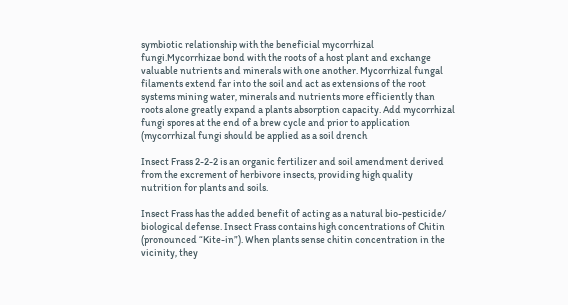symbiotic relationship with the beneficial mycorrhizal fungi.Mycorrhizae bond with the roots of a host plant and exchange valuable nutrients and minerals with one another. Mycorrhizal fungal filaments extend far into the soil and act as extensions of the root systems mining water, minerals and nutrients more efficiently than roots alone greatly expand a plants absorption capacity. Add mycorrhizal fungi spores at the end of a brew cycle and prior to application (mycorrhizal fungi should be applied as a soil drench

Insect Frass 2-2-2 is an organic fertilizer and soil amendment derived from the excrement of herbivore insects, providing high quality nutrition for plants and soils.

Insect Frass has the added benefit of acting as a natural bio-pesticide/ biological defense. Insect Frass contains high concentrations of Chitin (pronounced “Kite-in”). When plants sense chitin concentration in the vicinity, they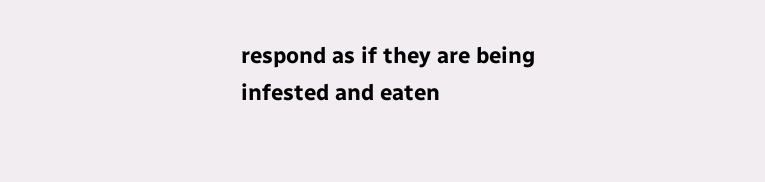respond as if they are being infested and eaten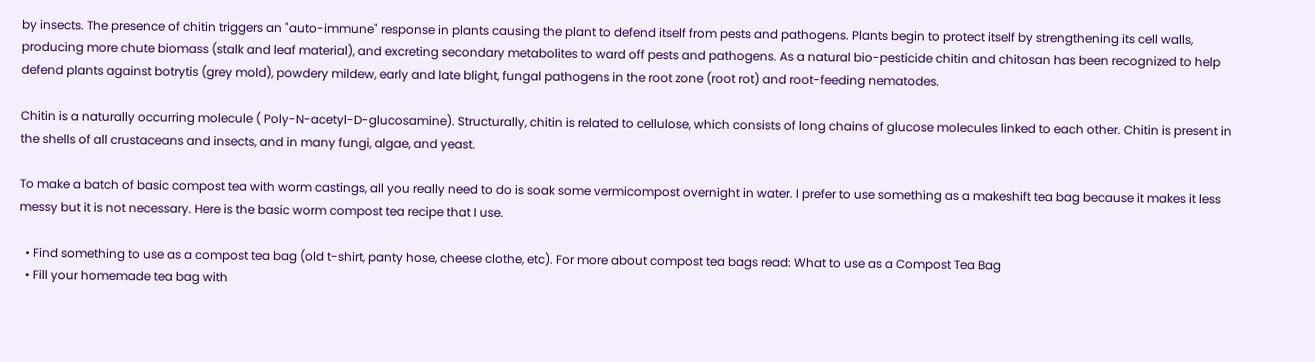by insects. The presence of chitin triggers an "auto-immune" response in plants causing the plant to defend itself from pests and pathogens. Plants begin to protect itself by strengthening its cell walls, producing more chute biomass (stalk and leaf material), and excreting secondary metabolites to ward off pests and pathogens. As a natural bio-pesticide chitin and chitosan has been recognized to help defend plants against botrytis (grey mold), powdery mildew, early and late blight, fungal pathogens in the root zone (root rot) and root-feeding nematodes.

Chitin is a naturally occurring molecule ( Poly-N-acetyl-D-glucosamine). Structurally, chitin is related to cellulose, which consists of long chains of glucose molecules linked to each other. Chitin is present in the shells of all crustaceans and insects, and in many fungi, algae, and yeast.

To make a batch of basic compost tea with worm castings, all you really need to do is soak some vermicompost overnight in water. I prefer to use something as a makeshift tea bag because it makes it less messy but it is not necessary. Here is the basic worm compost tea recipe that I use.

  • Find something to use as a compost tea bag (old t-shirt, panty hose, cheese clothe, etc). For more about compost tea bags read: What to use as a Compost Tea Bag
  • Fill your homemade tea bag with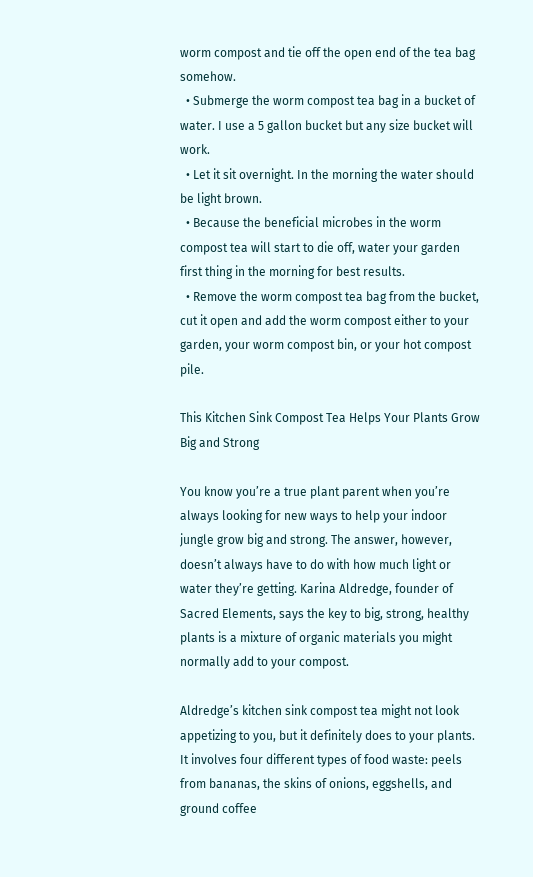worm compost and tie off the open end of the tea bag somehow.
  • Submerge the worm compost tea bag in a bucket of water. I use a 5 gallon bucket but any size bucket will work.
  • Let it sit overnight. In the morning the water should be light brown.
  • Because the beneficial microbes in the worm compost tea will start to die off, water your garden first thing in the morning for best results.
  • Remove the worm compost tea bag from the bucket, cut it open and add the worm compost either to your garden, your worm compost bin, or your hot compost pile.

This Kitchen Sink Compost Tea Helps Your Plants Grow Big and Strong

You know you’re a true plant parent when you’re always looking for new ways to help your indoor jungle grow big and strong. The answer, however, doesn’t always have to do with how much light or water they’re getting. Karina Aldredge, founder of Sacred Elements, says the key to big, strong, healthy plants is a mixture of organic materials you might normally add to your compost.

Aldredge’s kitchen sink compost tea might not look appetizing to you, but it definitely does to your plants. It involves four different types of food waste: peels from bananas, the skins of onions, eggshells, and ground coffee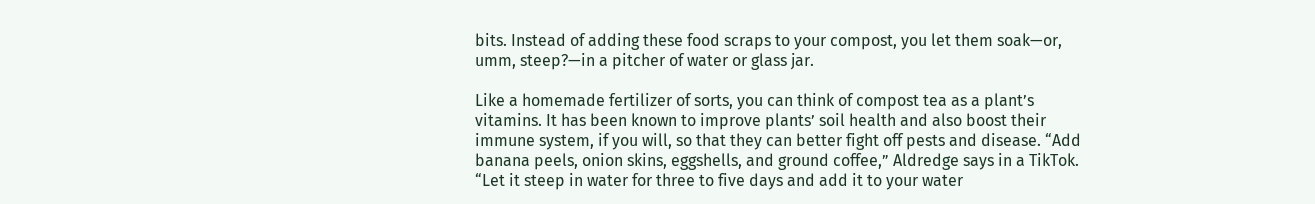bits. Instead of adding these food scraps to your compost, you let them soak—or, umm, steep?—in a pitcher of water or glass jar.

Like a homemade fertilizer of sorts, you can think of compost tea as a plant’s vitamins. It has been known to improve plants’ soil health and also boost their immune system, if you will, so that they can better fight off pests and disease. “Add banana peels, onion skins, eggshells, and ground coffee,” Aldredge says in a TikTok. “Let it steep in water for three to five days and add it to your water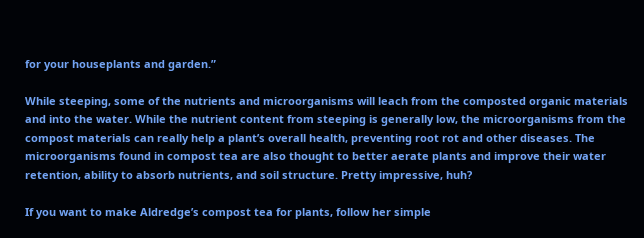for your houseplants and garden.”

While steeping, some of the nutrients and microorganisms will leach from the composted organic materials and into the water. While the nutrient content from steeping is generally low, the microorganisms from the compost materials can really help a plant’s overall health, preventing root rot and other diseases. The microorganisms found in compost tea are also thought to better aerate plants and improve their water retention, ability to absorb nutrients, and soil structure. Pretty impressive, huh?

If you want to make Aldredge’s compost tea for plants, follow her simple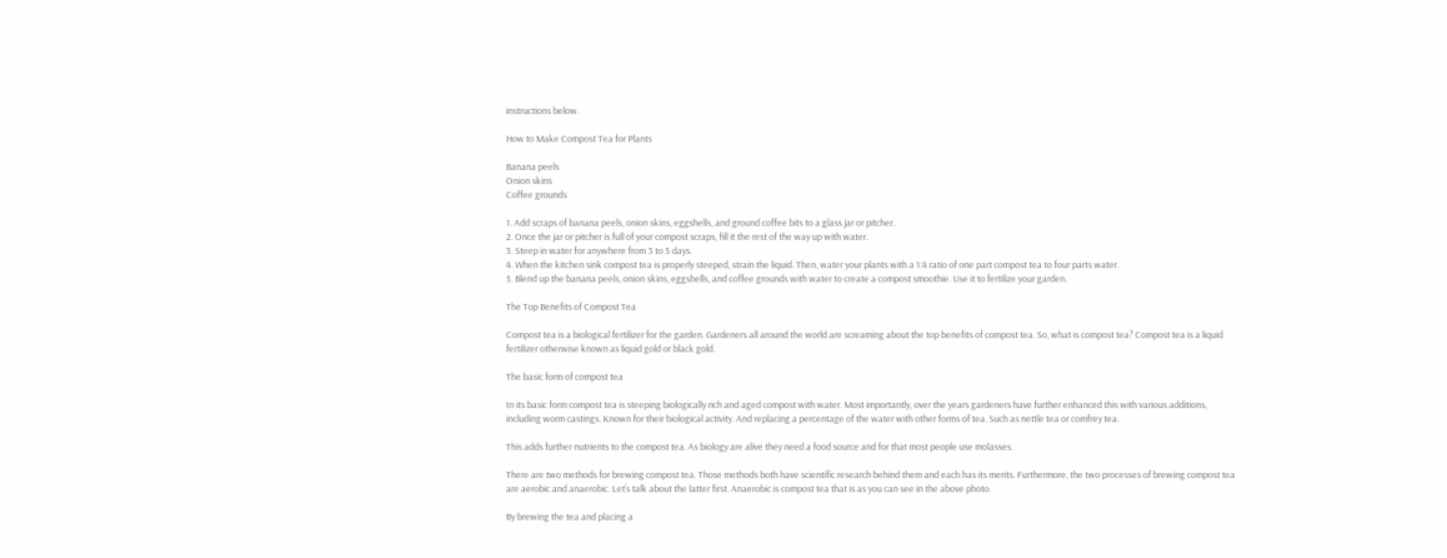instructions below.

How to Make Compost Tea for Plants

Banana peels
Onion skins
Coffee grounds

1. Add scraps of banana peels, onion skins, eggshells, and ground coffee bits to a glass jar or pitcher.
2. Once the jar or pitcher is full of your compost scraps, fill it the rest of the way up with water.
3. Steep in water for anywhere from 3 to 5 days.
4. When the kitchen sink compost tea is properly steeped, strain the liquid. Then, water your plants with a 1:4 ratio of one part compost tea to four parts water.
5. Blend up the banana peels, onion skins, eggshells, and coffee grounds with water to create a compost smoothie. Use it to fertilize your garden.

The Top Benefits of Compost Tea

Compost tea is a biological fertilizer for the garden. Gardeners all around the world are screaming about the top benefits of compost tea. So, what is compost tea? Compost tea is a liquid fertilizer otherwise known as liquid gold or black gold.

The basic form of compost tea

In its basic form compost tea is steeping biologically rich and aged compost with water. Most importantly, over the years gardeners have further enhanced this with various additions, including worm castings. Known for their biological activity. And replacing a percentage of the water with other forms of tea. Such as nettle tea or comfrey tea.

This adds further nutrients to the compost tea. As biology are alive they need a food source and for that most people use molasses.

There are two methods for brewing compost tea. Those methods both have scientific research behind them and each has its merits. Furthermore, the two processes of brewing compost tea are aerobic and anaerobic. Let’s talk about the latter first. Anaerobic is compost tea that is as you can see in the above photo.

By brewing the tea and placing a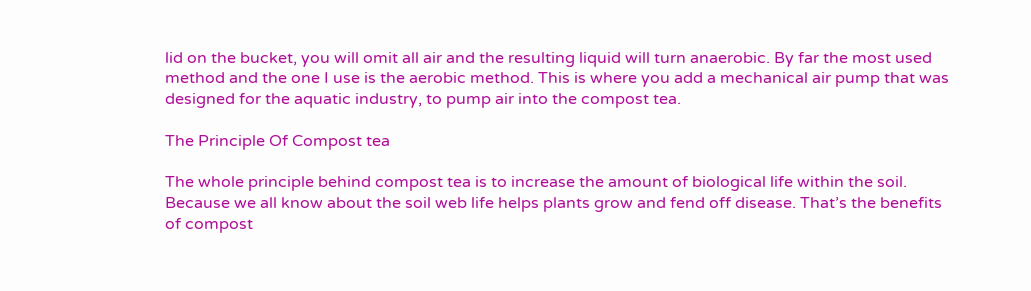lid on the bucket, you will omit all air and the resulting liquid will turn anaerobic. By far the most used method and the one I use is the aerobic method. This is where you add a mechanical air pump that was designed for the aquatic industry, to pump air into the compost tea.

The Principle Of Compost tea

The whole principle behind compost tea is to increase the amount of biological life within the soil. Because we all know about the soil web life helps plants grow and fend off disease. That’s the benefits of compost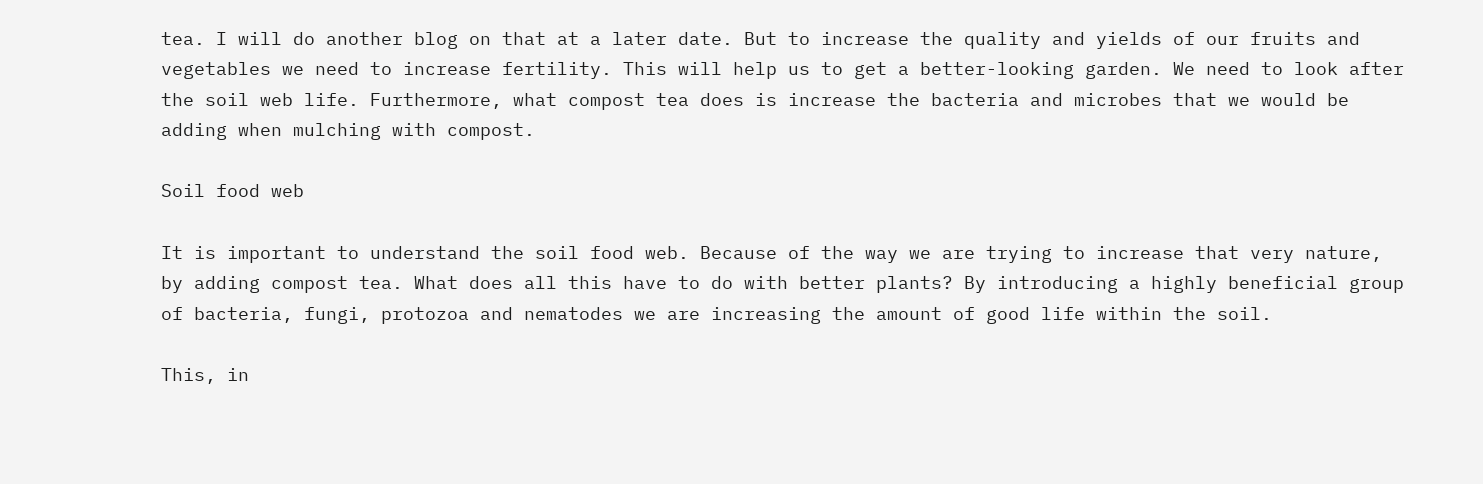tea. I will do another blog on that at a later date. But to increase the quality and yields of our fruits and vegetables we need to increase fertility. This will help us to get a better-looking garden. We need to look after the soil web life. Furthermore, what compost tea does is increase the bacteria and microbes that we would be adding when mulching with compost.

Soil food web

It is important to understand the soil food web. Because of the way we are trying to increase that very nature, by adding compost tea. What does all this have to do with better plants? By introducing a highly beneficial group of bacteria, fungi, protozoa and nematodes we are increasing the amount of good life within the soil.

This, in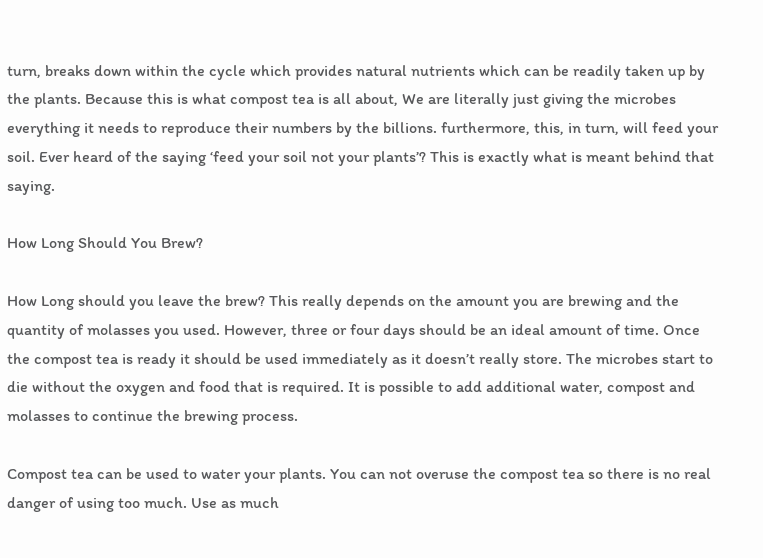turn, breaks down within the cycle which provides natural nutrients which can be readily taken up by the plants. Because this is what compost tea is all about, We are literally just giving the microbes everything it needs to reproduce their numbers by the billions. furthermore, this, in turn, will feed your soil. Ever heard of the saying ‘feed your soil not your plants’? This is exactly what is meant behind that saying.

How Long Should You Brew?

How Long should you leave the brew? This really depends on the amount you are brewing and the quantity of molasses you used. However, three or four days should be an ideal amount of time. Once the compost tea is ready it should be used immediately as it doesn’t really store. The microbes start to die without the oxygen and food that is required. It is possible to add additional water, compost and molasses to continue the brewing process.

Compost tea can be used to water your plants. You can not overuse the compost tea so there is no real danger of using too much. Use as much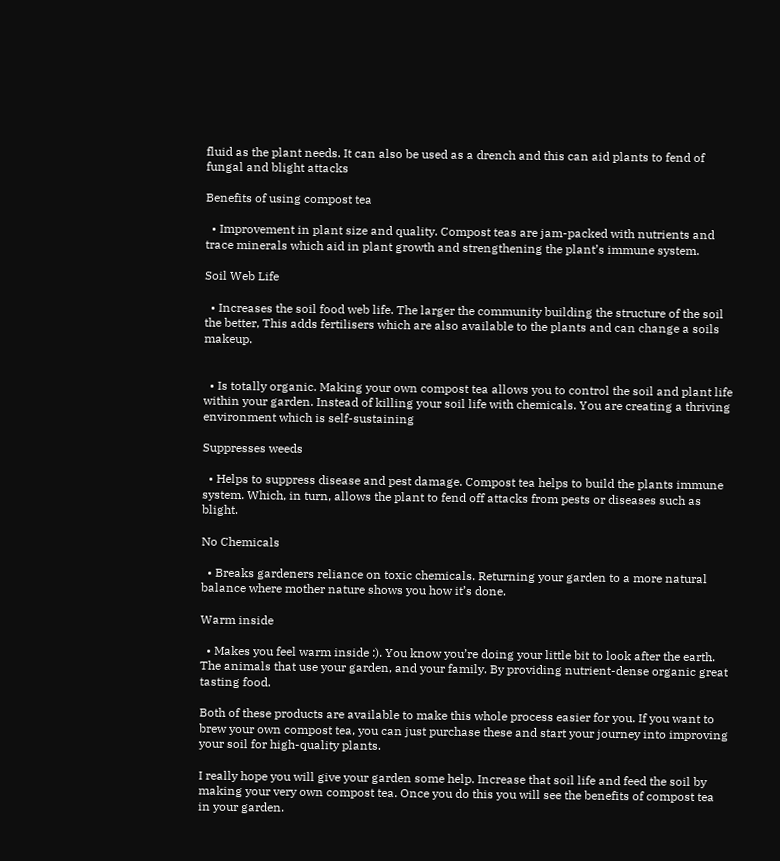fluid as the plant needs. It can also be used as a drench and this can aid plants to fend of fungal and blight attacks

Benefits of using compost tea

  • Improvement in plant size and quality. Compost teas are jam-packed with nutrients and trace minerals which aid in plant growth and strengthening the plant’s immune system.

Soil Web Life

  • Increases the soil food web life. The larger the community building the structure of the soil the better, This adds fertilisers which are also available to the plants and can change a soils makeup.


  • Is totally organic. Making your own compost tea allows you to control the soil and plant life within your garden. Instead of killing your soil life with chemicals. You are creating a thriving environment which is self-sustaining

Suppresses weeds

  • Helps to suppress disease and pest damage. Compost tea helps to build the plants immune system. Which, in turn, allows the plant to fend off attacks from pests or diseases such as blight.

No Chemicals

  • Breaks gardeners reliance on toxic chemicals. Returning your garden to a more natural balance where mother nature shows you how it’s done.

Warm inside

  • Makes you feel warm inside :). You know you’re doing your little bit to look after the earth. The animals that use your garden, and your family. By providing nutrient-dense organic great tasting food.

Both of these products are available to make this whole process easier for you. If you want to brew your own compost tea, you can just purchase these and start your journey into improving your soil for high-quality plants.

I really hope you will give your garden some help. Increase that soil life and feed the soil by making your very own compost tea. Once you do this you will see the benefits of compost tea in your garden.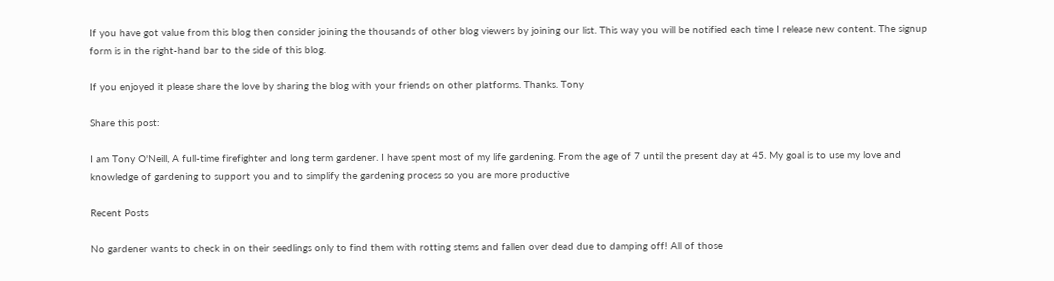If you have got value from this blog then consider joining the thousands of other blog viewers by joining our list. This way you will be notified each time I release new content. The signup form is in the right-hand bar to the side of this blog.

If you enjoyed it please share the love by sharing the blog with your friends on other platforms. Thanks. Tony

Share this post:

I am Tony O'Neill, A full-time firefighter and long term gardener. I have spent most of my life gardening. From the age of 7 until the present day at 45. My goal is to use my love and knowledge of gardening to support you and to simplify the gardening process so you are more productive

Recent Posts

No gardener wants to check in on their seedlings only to find them with rotting stems and fallen over dead due to damping off! All of those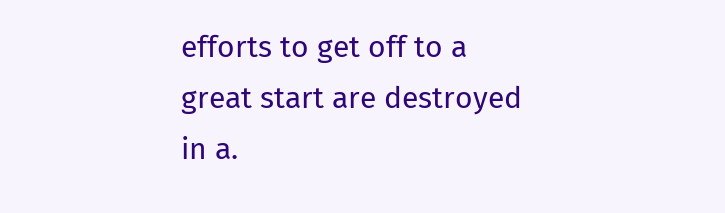efforts to get off to a great start are destroyed in a.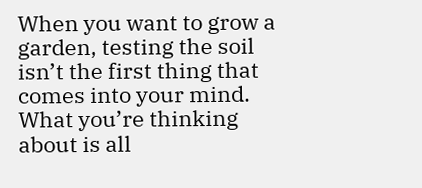When you want to grow a garden, testing the soil isn’t the first thing that comes into your mind. What you’re thinking about is all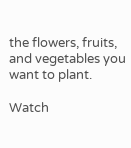the flowers, fruits, and vegetables you want to plant.

Watch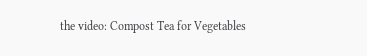the video: Compost Tea for Vegetables